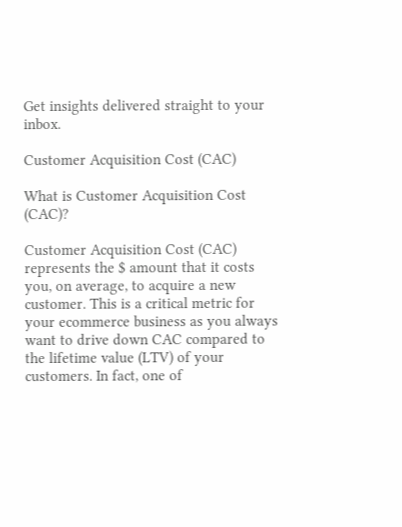Get insights delivered straight to your inbox.

Customer Acquisition Cost (CAC)

What is Customer Acquisition Cost (CAC)?

Customer Acquisition Cost (CAC) represents the $ amount that it costs you, on average, to acquire a new customer. This is a critical metric for your ecommerce business as you always want to drive down CAC compared to the lifetime value (LTV) of your customers. In fact, one of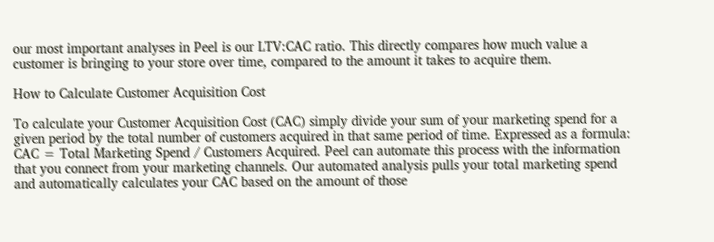our most important analyses in Peel is our LTV:CAC ratio. This directly compares how much value a customer is bringing to your store over time, compared to the amount it takes to acquire them.

How to Calculate Customer Acquisition Cost

To calculate your Customer Acquisition Cost (CAC) simply divide your sum of your marketing spend for a given period by the total number of customers acquired in that same period of time. Expressed as a formula: CAC = Total Marketing Spend / Customers Acquired. Peel can automate this process with the information that you connect from your marketing channels. Our automated analysis pulls your total marketing spend and automatically calculates your CAC based on the amount of those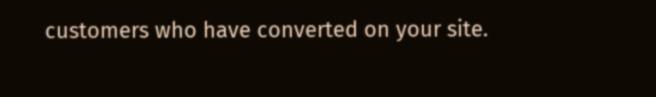customers who have converted on your site.